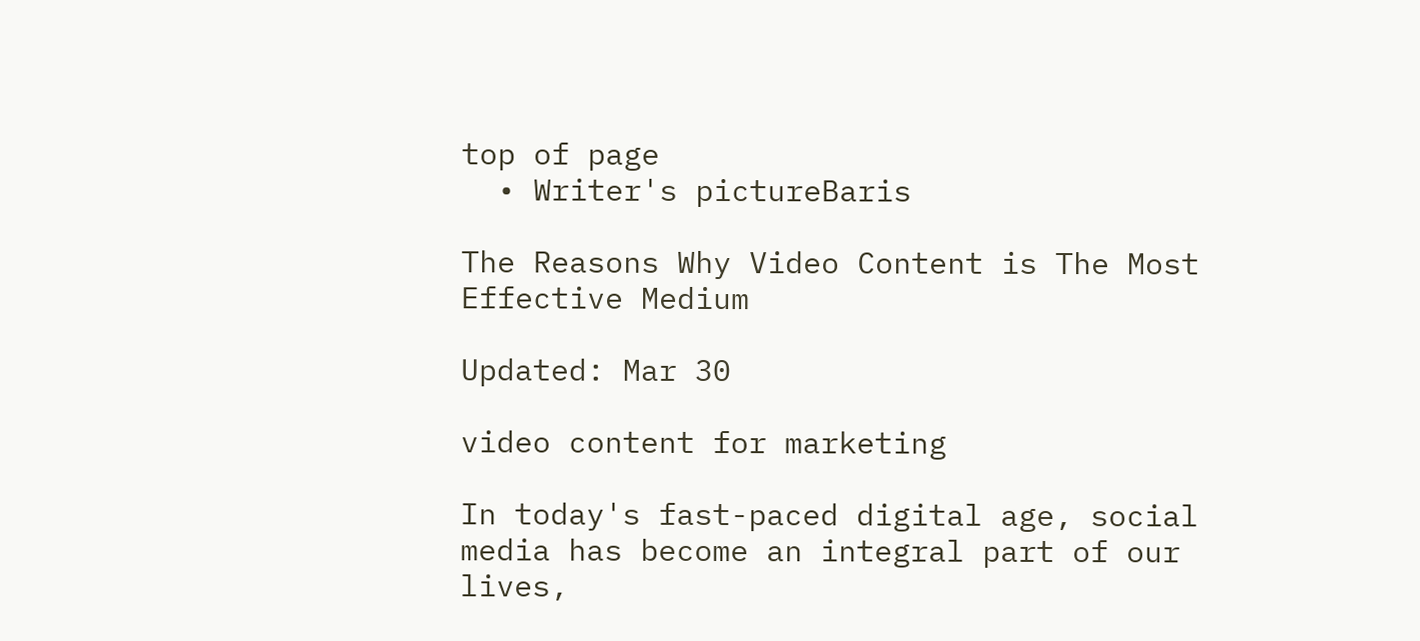top of page
  • Writer's pictureBaris

The Reasons Why Video Content is The Most Effective Medium

Updated: Mar 30

video content for marketing

In today's fast-paced digital age, social media has become an integral part of our lives,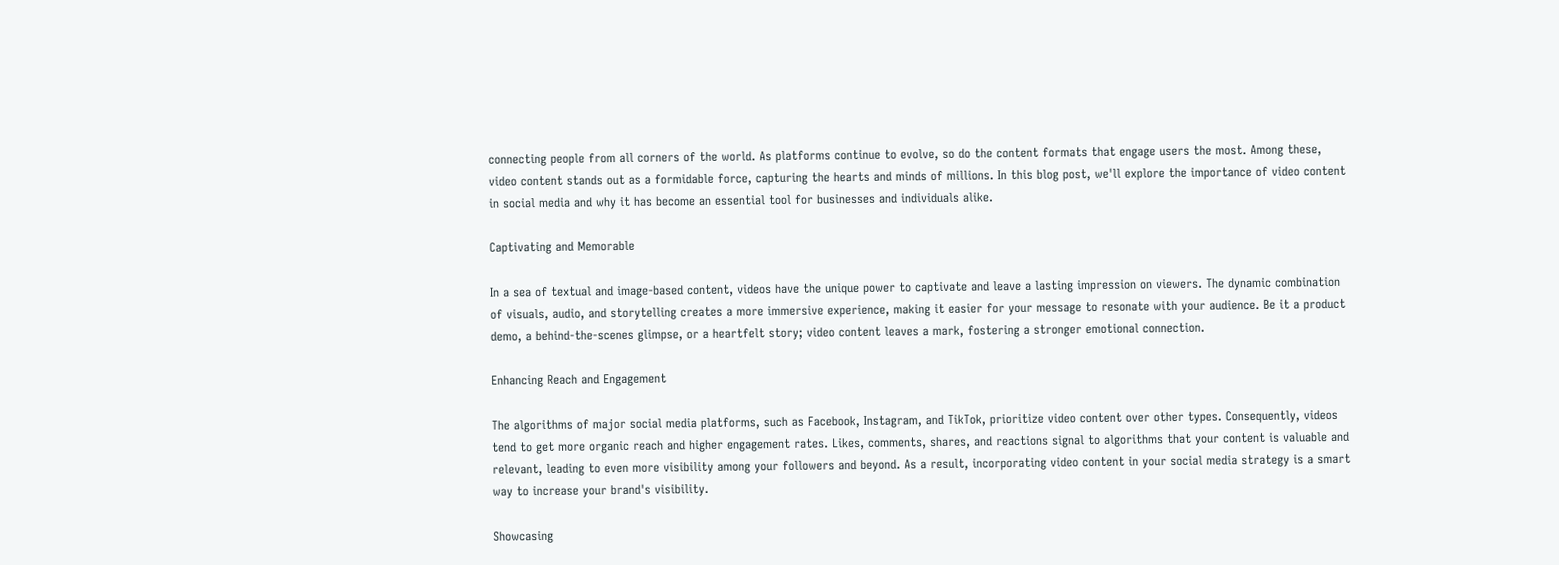connecting people from all corners of the world. As platforms continue to evolve, so do the content formats that engage users the most. Among these, video content stands out as a formidable force, capturing the hearts and minds of millions. In this blog post, we'll explore the importance of video content in social media and why it has become an essential tool for businesses and individuals alike.

Captivating and Memorable

In a sea of textual and image-based content, videos have the unique power to captivate and leave a lasting impression on viewers. The dynamic combination of visuals, audio, and storytelling creates a more immersive experience, making it easier for your message to resonate with your audience. Be it a product demo, a behind-the-scenes glimpse, or a heartfelt story; video content leaves a mark, fostering a stronger emotional connection.

Enhancing Reach and Engagement

The algorithms of major social media platforms, such as Facebook, Instagram, and TikTok, prioritize video content over other types. Consequently, videos tend to get more organic reach and higher engagement rates. Likes, comments, shares, and reactions signal to algorithms that your content is valuable and relevant, leading to even more visibility among your followers and beyond. As a result, incorporating video content in your social media strategy is a smart way to increase your brand's visibility.

Showcasing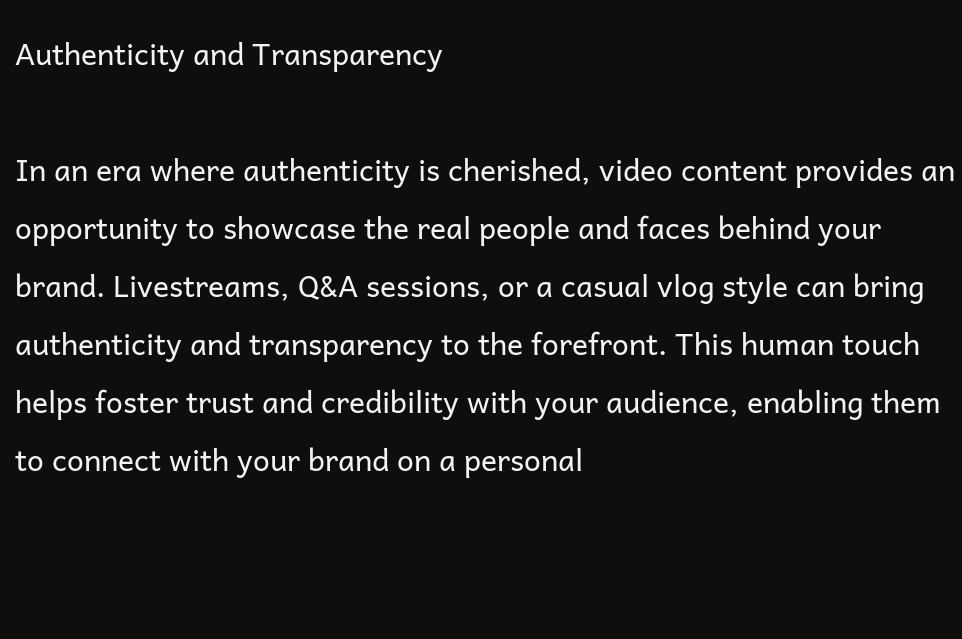Authenticity and Transparency

In an era where authenticity is cherished, video content provides an opportunity to showcase the real people and faces behind your brand. Livestreams, Q&A sessions, or a casual vlog style can bring authenticity and transparency to the forefront. This human touch helps foster trust and credibility with your audience, enabling them to connect with your brand on a personal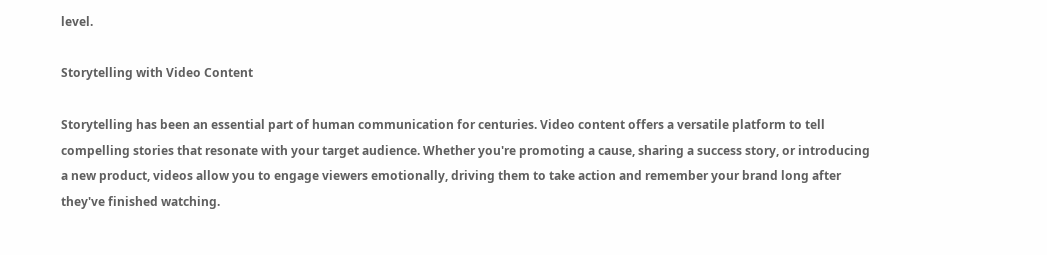level.

Storytelling with Video Content

Storytelling has been an essential part of human communication for centuries. Video content offers a versatile platform to tell compelling stories that resonate with your target audience. Whether you're promoting a cause, sharing a success story, or introducing a new product, videos allow you to engage viewers emotionally, driving them to take action and remember your brand long after they've finished watching.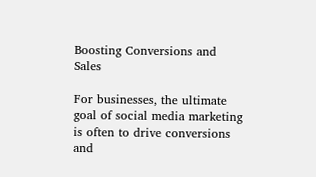Boosting Conversions and Sales

For businesses, the ultimate goal of social media marketing is often to drive conversions and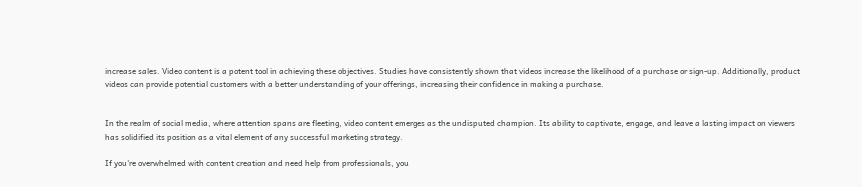increase sales. Video content is a potent tool in achieving these objectives. Studies have consistently shown that videos increase the likelihood of a purchase or sign-up. Additionally, product videos can provide potential customers with a better understanding of your offerings, increasing their confidence in making a purchase.


In the realm of social media, where attention spans are fleeting, video content emerges as the undisputed champion. Its ability to captivate, engage, and leave a lasting impact on viewers has solidified its position as a vital element of any successful marketing strategy.

If you're overwhelmed with content creation and need help from professionals, you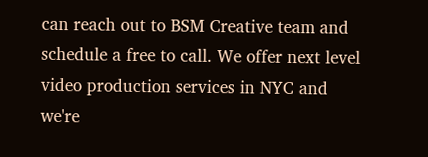can reach out to BSM Creative team and schedule a free to call. We offer next level video production services in NYC and we're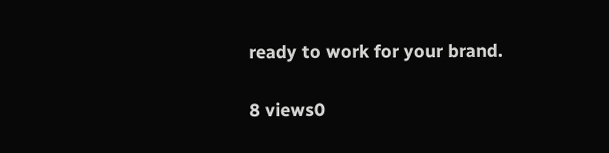ready to work for your brand.

8 views0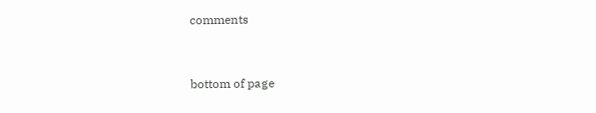comments


bottom of page